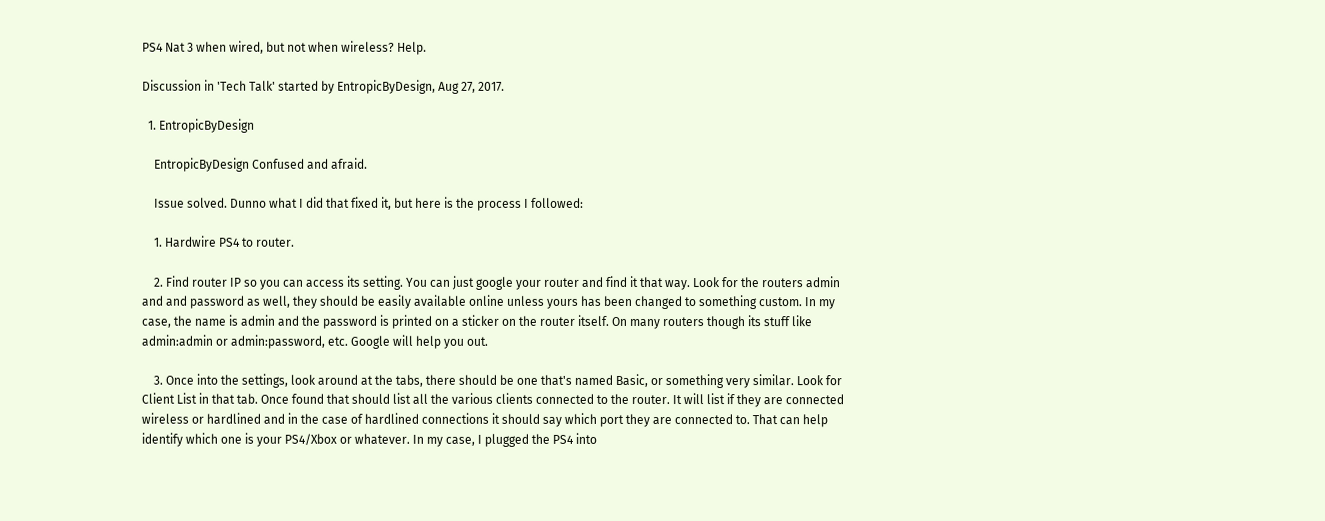PS4 Nat 3 when wired, but not when wireless? Help.

Discussion in 'Tech Talk' started by EntropicByDesign, Aug 27, 2017.

  1. EntropicByDesign

    EntropicByDesign Confused and afraid.

    Issue solved. Dunno what I did that fixed it, but here is the process I followed:

    1. Hardwire PS4 to router.

    2. Find router IP so you can access its setting. You can just google your router and find it that way. Look for the routers admin and and password as well, they should be easily available online unless yours has been changed to something custom. In my case, the name is admin and the password is printed on a sticker on the router itself. On many routers though its stuff like admin:admin or admin:password, etc. Google will help you out.

    3. Once into the settings, look around at the tabs, there should be one that's named Basic, or something very similar. Look for Client List in that tab. Once found that should list all the various clients connected to the router. It will list if they are connected wireless or hardlined and in the case of hardlined connections it should say which port they are connected to. That can help identify which one is your PS4/Xbox or whatever. In my case, I plugged the PS4 into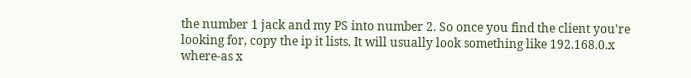the number 1 jack and my PS into number 2. So once you find the client you're looking for, copy the ip it lists. It will usually look something like 192.168.0.x where-as x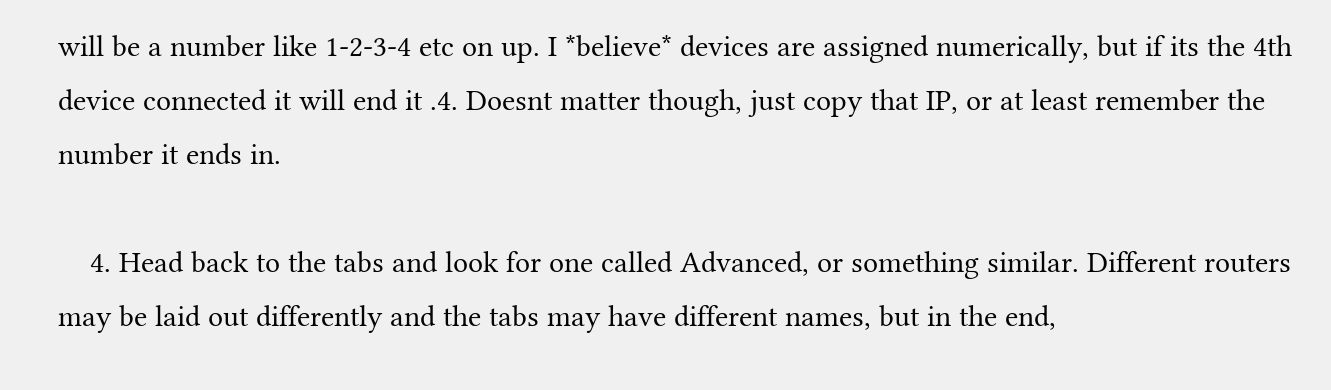will be a number like 1-2-3-4 etc on up. I *believe* devices are assigned numerically, but if its the 4th device connected it will end it .4. Doesnt matter though, just copy that IP, or at least remember the number it ends in.

    4. Head back to the tabs and look for one called Advanced, or something similar. Different routers may be laid out differently and the tabs may have different names, but in the end,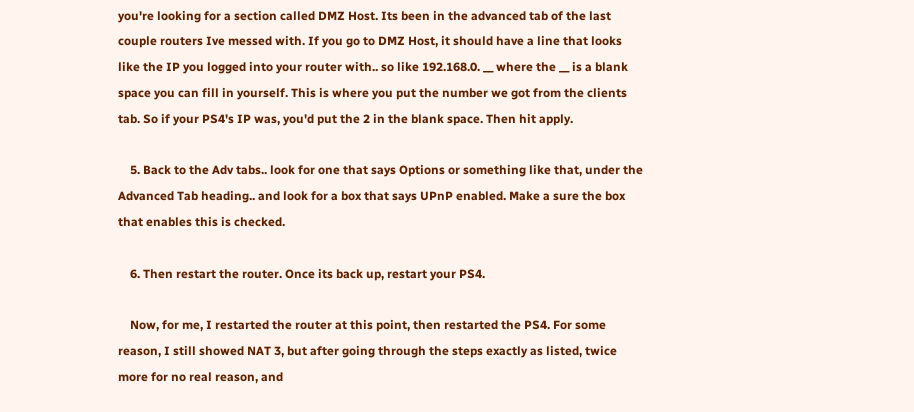you're looking for a section called DMZ Host. Its been in the advanced tab of the last couple routers Ive messed with. If you go to DMZ Host, it should have a line that looks like the IP you logged into your router with.. so like 192.168.0. __ where the __ is a blank space you can fill in yourself. This is where you put the number we got from the clients tab. So if your PS4's IP was, you'd put the 2 in the blank space. Then hit apply.

    5. Back to the Adv tabs.. look for one that says Options or something like that, under the Advanced Tab heading.. and look for a box that says UPnP enabled. Make a sure the box that enables this is checked.

    6. Then restart the router. Once its back up, restart your PS4.

    Now, for me, I restarted the router at this point, then restarted the PS4. For some reason, I still showed NAT 3, but after going through the steps exactly as listed, twice more for no real reason, and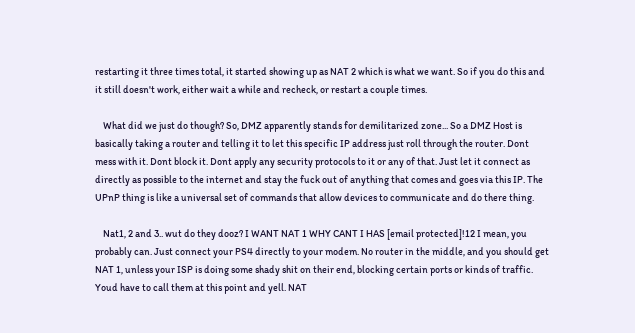restarting it three times total, it started showing up as NAT 2 which is what we want. So if you do this and it still doesn't work, either wait a while and recheck, or restart a couple times.

    What did we just do though? So, DMZ apparently stands for demilitarized zone... So a DMZ Host is basically taking a router and telling it to let this specific IP address just roll through the router. Dont mess with it. Dont block it. Dont apply any security protocols to it or any of that. Just let it connect as directly as possible to the internet and stay the fuck out of anything that comes and goes via this IP. The UPnP thing is like a universal set of commands that allow devices to communicate and do there thing.

    Nat1, 2 and 3.. wut do they dooz? I WANT NAT 1 WHY CANT I HAS [email protected]!12 I mean, you probably can. Just connect your PS4 directly to your modem. No router in the middle, and you should get NAT 1, unless your ISP is doing some shady shit on their end, blocking certain ports or kinds of traffic. Youd have to call them at this point and yell. NAT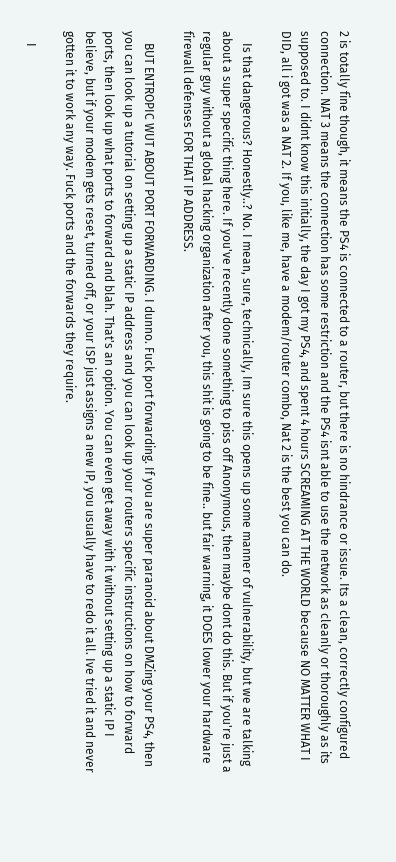2 is totally fine though, it means the PS4 is connected to a router, but there is no hindrance or issue. Its a clean, correctly configured connection. NAT 3 means the connection has some restriction and the PS4 isnt able to use the network as cleanly or thoroughly as its supposed to. I didnt know this initially, the day I got my PS4, and spent 4 hours SCREAMING AT THE WORLD because NO MATTER WHAT I DID, all i got was a NAT 2. If you, like me, have a modem/router combo, Nat 2 is the best you can do.

    Is that dangerous? Honestly..? No. I mean, sure, technically, Im sure this opens up some manner of vulnerability, but we are talking about a super specific thing here. If you've recently done something to piss off Anonymous, then maybe dont do this. But if you're just a regular guy without a global hacking organization after you, this shit is going to be fine.. but fair warning, it DOES lower your hardware firewall defenses FOR THAT IP ADDRESS.

    BUT ENTROPIC WUT ABOUT PORT FORWARDING. I dunno. Fuck port forwarding. If you are super paranoid about DMZing your PS4, then you can look up a tutorial on setting up a static IP address and you can look up your routers specific instructions on how to forward ports, then look up what ports to forward and blah. That's an option. You can even get away with it without setting up a static IP I believe, but if your modem gets reset, turned off, or your ISP just assigns a new IP, you usually have to redo it all. Ive tried it and never gotten it to work any way. Fuck ports and the forwards they require.

    I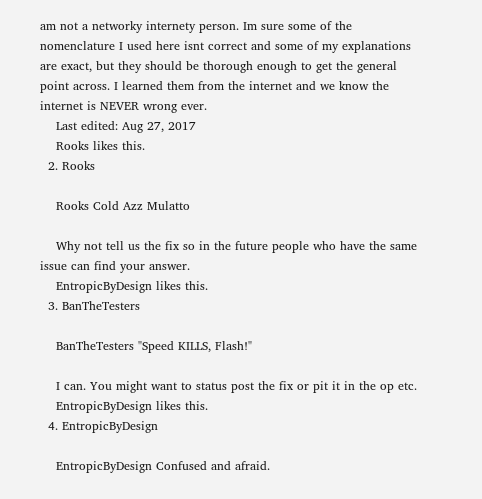am not a networky internety person. Im sure some of the nomenclature I used here isnt correct and some of my explanations are exact, but they should be thorough enough to get the general point across. I learned them from the internet and we know the internet is NEVER wrong ever.
    Last edited: Aug 27, 2017
    Rooks likes this.
  2. Rooks

    Rooks Cold Azz Mulatto

    Why not tell us the fix so in the future people who have the same issue can find your answer.
    EntropicByDesign likes this.
  3. BanTheTesters

    BanTheTesters "Speed KILLS, Flash!"

    I can. You might want to status post the fix or pit it in the op etc.
    EntropicByDesign likes this.
  4. EntropicByDesign

    EntropicByDesign Confused and afraid.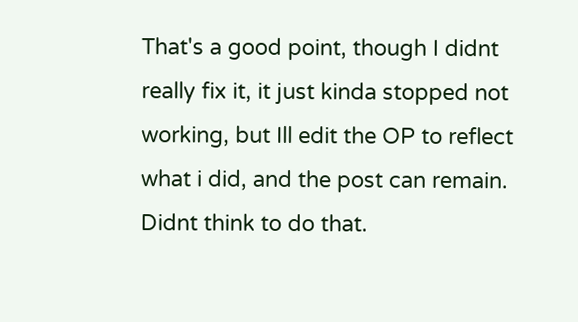That's a good point, though I didnt really fix it, it just kinda stopped not working, but Ill edit the OP to reflect what i did, and the post can remain. Didnt think to do that.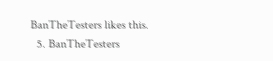BanTheTesters likes this.
  5. BanTheTesters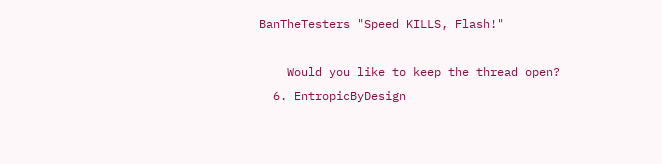BanTheTesters "Speed KILLS, Flash!"

    Would you like to keep the thread open?
  6. EntropicByDesign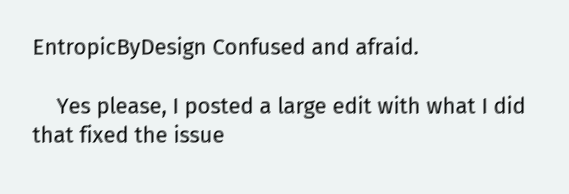EntropicByDesign Confused and afraid.

    Yes please, I posted a large edit with what I did that fixed the issue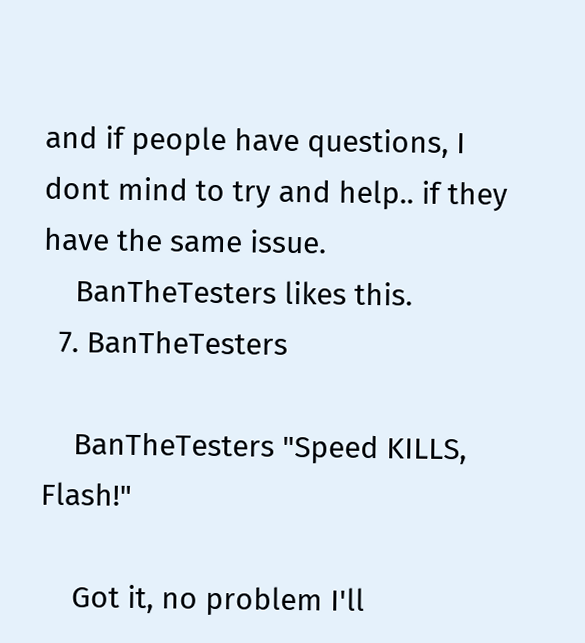and if people have questions, I dont mind to try and help.. if they have the same issue.
    BanTheTesters likes this.
  7. BanTheTesters

    BanTheTesters "Speed KILLS, Flash!"

    Got it, no problem I'll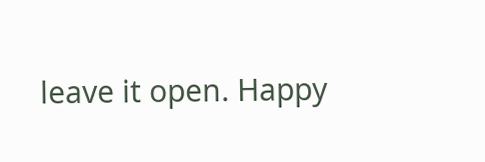leave it open. Happy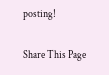posting!

Share This Page